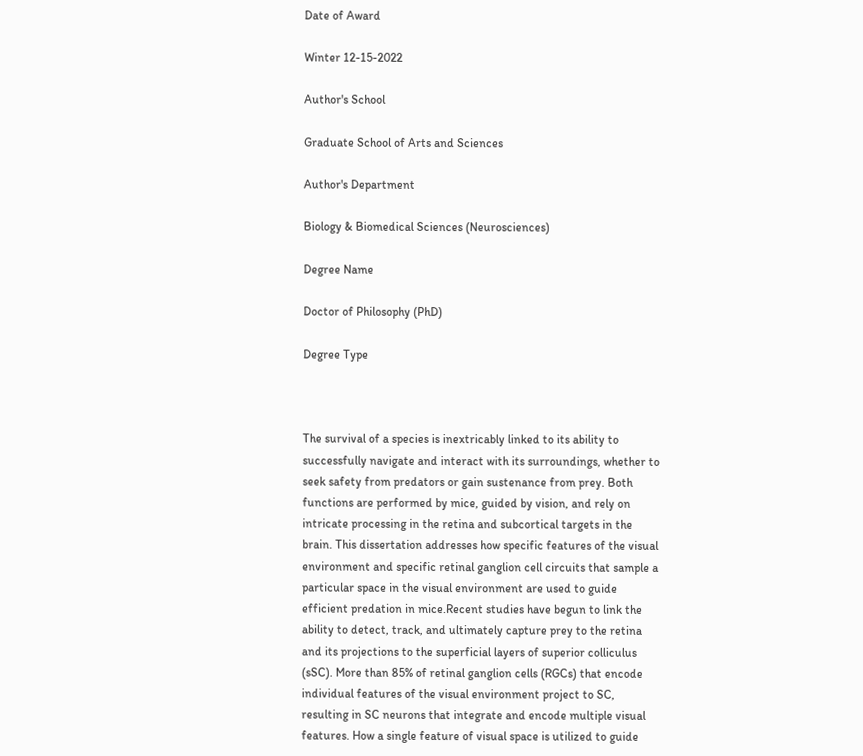Date of Award

Winter 12-15-2022

Author's School

Graduate School of Arts and Sciences

Author's Department

Biology & Biomedical Sciences (Neurosciences)

Degree Name

Doctor of Philosophy (PhD)

Degree Type



The survival of a species is inextricably linked to its ability to successfully navigate and interact with its surroundings, whether to seek safety from predators or gain sustenance from prey. Both functions are performed by mice, guided by vision, and rely on intricate processing in the retina and subcortical targets in the brain. This dissertation addresses how specific features of the visual environment and specific retinal ganglion cell circuits that sample a particular space in the visual environment are used to guide efficient predation in mice.Recent studies have begun to link the ability to detect, track, and ultimately capture prey to the retina and its projections to the superficial layers of superior colliculus (sSC). More than 85% of retinal ganglion cells (RGCs) that encode individual features of the visual environment project to SC, resulting in SC neurons that integrate and encode multiple visual features. How a single feature of visual space is utilized to guide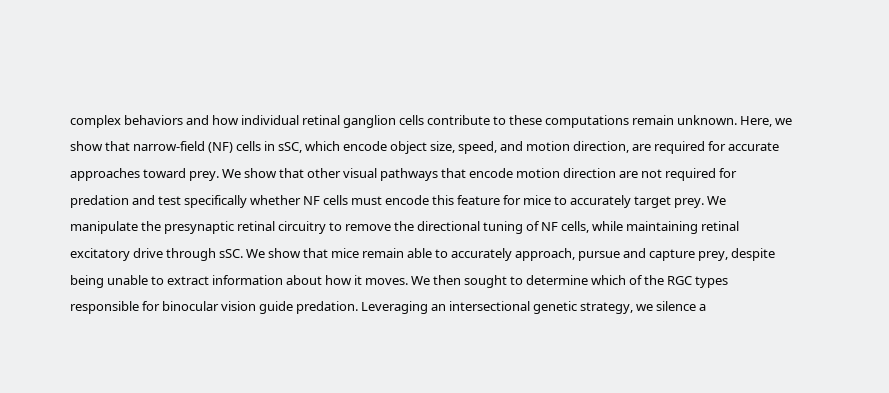complex behaviors and how individual retinal ganglion cells contribute to these computations remain unknown. Here, we show that narrow-field (NF) cells in sSC, which encode object size, speed, and motion direction, are required for accurate approaches toward prey. We show that other visual pathways that encode motion direction are not required for predation and test specifically whether NF cells must encode this feature for mice to accurately target prey. We manipulate the presynaptic retinal circuitry to remove the directional tuning of NF cells, while maintaining retinal excitatory drive through sSC. We show that mice remain able to accurately approach, pursue and capture prey, despite being unable to extract information about how it moves. We then sought to determine which of the RGC types responsible for binocular vision guide predation. Leveraging an intersectional genetic strategy, we silence a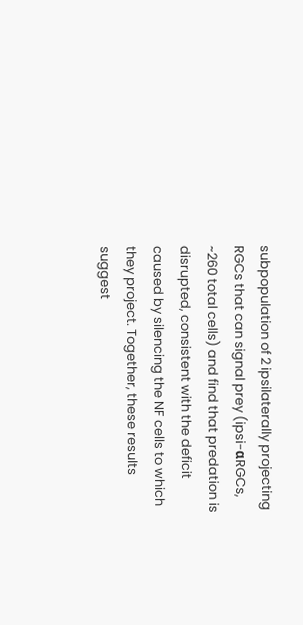subpopulation of 2 ipsilaterally projecting RGCs that can signal prey (ipsi-αRGCs, ~260 total cells) and find that predation is disrupted, consistent with the deficit caused by silencing the NF cells to which they project. Together, these results suggest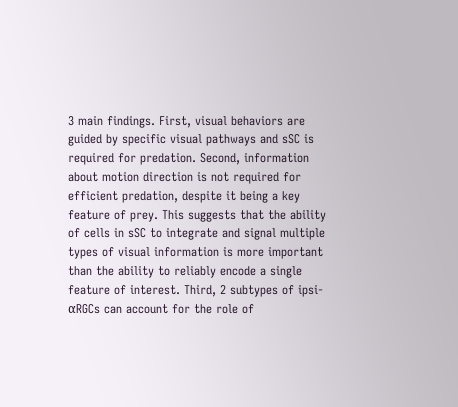3 main findings. First, visual behaviors are guided by specific visual pathways and sSC is required for predation. Second, information about motion direction is not required for efficient predation, despite it being a key feature of prey. This suggests that the ability of cells in sSC to integrate and signal multiple types of visual information is more important than the ability to reliably encode a single feature of interest. Third, 2 subtypes of ipsi-αRGCs can account for the role of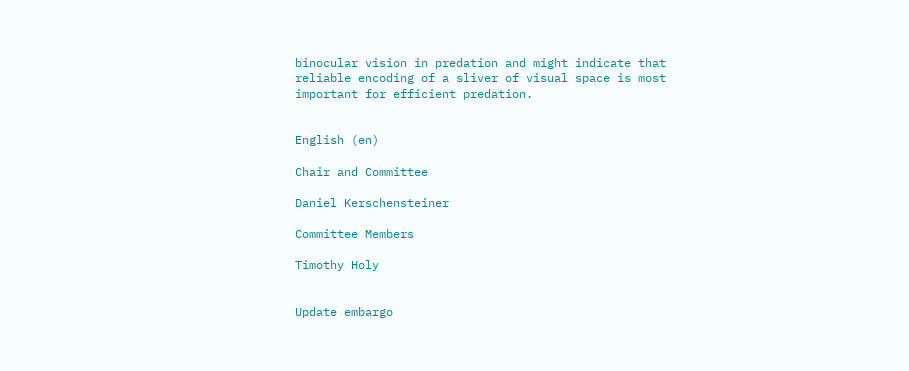binocular vision in predation and might indicate that reliable encoding of a sliver of visual space is most important for efficient predation.


English (en)

Chair and Committee

Daniel Kerschensteiner

Committee Members

Timothy Holy


Update embargo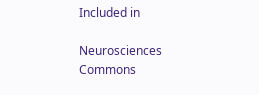Included in

Neurosciences Commons